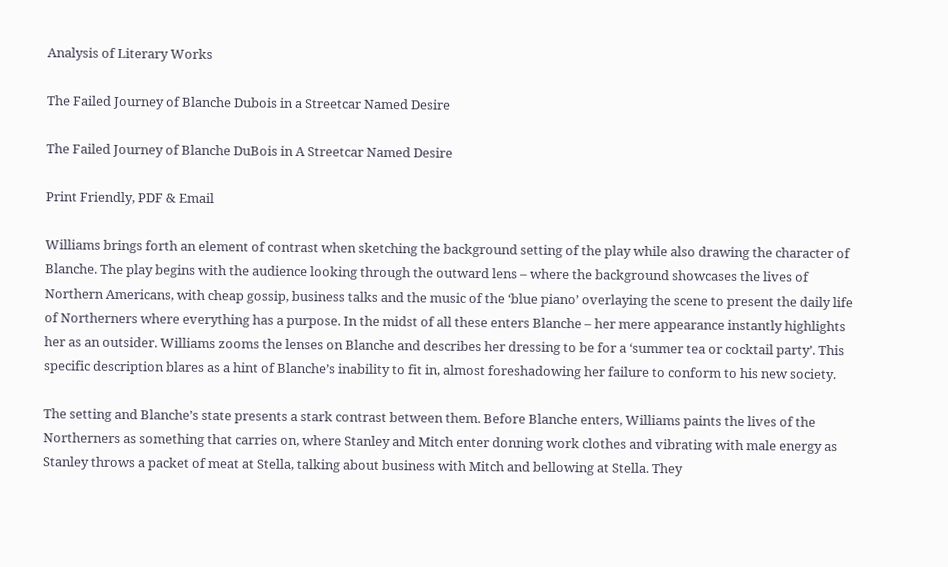Analysis of Literary Works

The Failed Journey of Blanche Dubois in a Streetcar Named Desire

The Failed Journey of Blanche DuBois in A Streetcar Named Desire

Print Friendly, PDF & Email

Williams brings forth an element of contrast when sketching the background setting of the play while also drawing the character of Blanche. The play begins with the audience looking through the outward lens – where the background showcases the lives of Northern Americans, with cheap gossip, business talks and the music of the ‘blue piano’ overlaying the scene to present the daily life of Northerners where everything has a purpose. In the midst of all these enters Blanche – her mere appearance instantly highlights her as an outsider. Williams zooms the lenses on Blanche and describes her dressing to be for a ‘summer tea or cocktail party’. This specific description blares as a hint of Blanche’s inability to fit in, almost foreshadowing her failure to conform to his new society.

The setting and Blanche’s state presents a stark contrast between them. Before Blanche enters, Williams paints the lives of the Northerners as something that carries on, where Stanley and Mitch enter donning work clothes and vibrating with male energy as Stanley throws a packet of meat at Stella, talking about business with Mitch and bellowing at Stella. They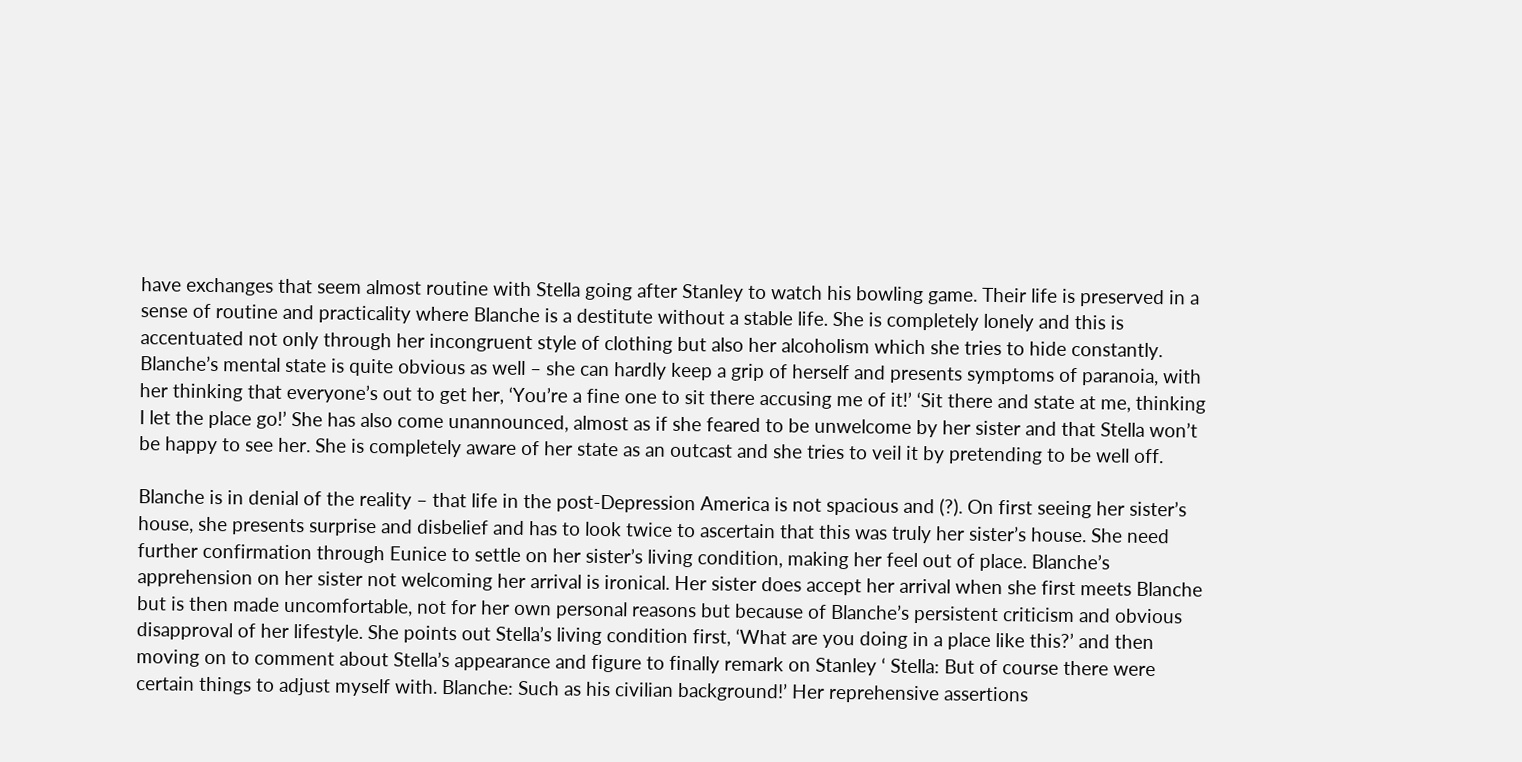have exchanges that seem almost routine with Stella going after Stanley to watch his bowling game. Their life is preserved in a sense of routine and practicality where Blanche is a destitute without a stable life. She is completely lonely and this is accentuated not only through her incongruent style of clothing but also her alcoholism which she tries to hide constantly. Blanche’s mental state is quite obvious as well – she can hardly keep a grip of herself and presents symptoms of paranoia, with her thinking that everyone’s out to get her, ‘You’re a fine one to sit there accusing me of it!’ ‘Sit there and state at me, thinking I let the place go!’ She has also come unannounced, almost as if she feared to be unwelcome by her sister and that Stella won’t be happy to see her. She is completely aware of her state as an outcast and she tries to veil it by pretending to be well off.

Blanche is in denial of the reality – that life in the post-Depression America is not spacious and (?). On first seeing her sister’s house, she presents surprise and disbelief and has to look twice to ascertain that this was truly her sister’s house. She need further confirmation through Eunice to settle on her sister’s living condition, making her feel out of place. Blanche’s apprehension on her sister not welcoming her arrival is ironical. Her sister does accept her arrival when she first meets Blanche but is then made uncomfortable, not for her own personal reasons but because of Blanche’s persistent criticism and obvious disapproval of her lifestyle. She points out Stella’s living condition first, ‘What are you doing in a place like this?’ and then moving on to comment about Stella’s appearance and figure to finally remark on Stanley ‘ Stella: But of course there were certain things to adjust myself with. Blanche: Such as his civilian background!’ Her reprehensive assertions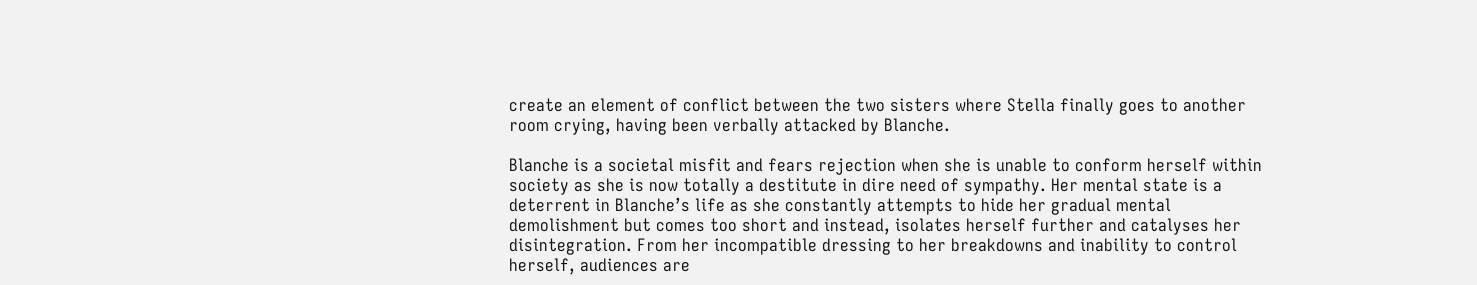create an element of conflict between the two sisters where Stella finally goes to another room crying, having been verbally attacked by Blanche.

Blanche is a societal misfit and fears rejection when she is unable to conform herself within society as she is now totally a destitute in dire need of sympathy. Her mental state is a deterrent in Blanche’s life as she constantly attempts to hide her gradual mental demolishment but comes too short and instead, isolates herself further and catalyses her disintegration. From her incompatible dressing to her breakdowns and inability to control herself, audiences are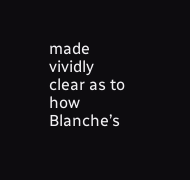made vividly clear as to how Blanche’s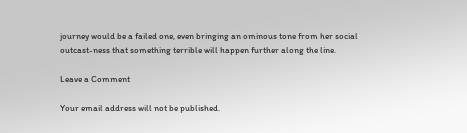journey would be a failed one, even bringing an ominous tone from her social outcast-ness that something terrible will happen further along the line.

Leave a Comment

Your email address will not be published.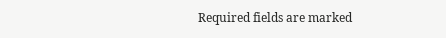Required fields are marked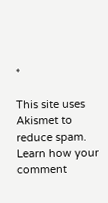*

This site uses Akismet to reduce spam. Learn how your comment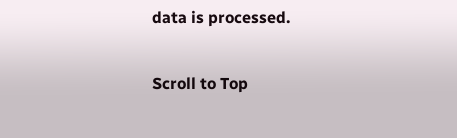data is processed.

Scroll to Top